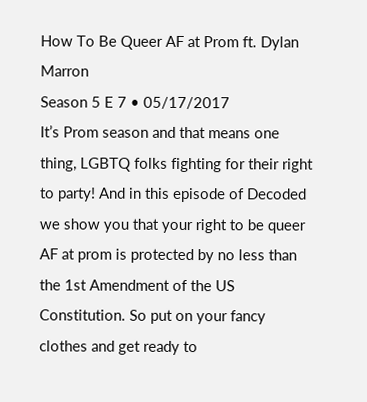How To Be Queer AF at Prom ft. Dylan Marron
Season 5 E 7 • 05/17/2017
It’s Prom season and that means one thing, LGBTQ folks fighting for their right to party! And in this episode of Decoded we show you that your right to be queer AF at prom is protected by no less than the 1st Amendment of the US Constitution. So put on your fancy clothes and get ready to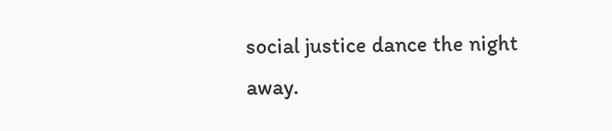social justice dance the night away.